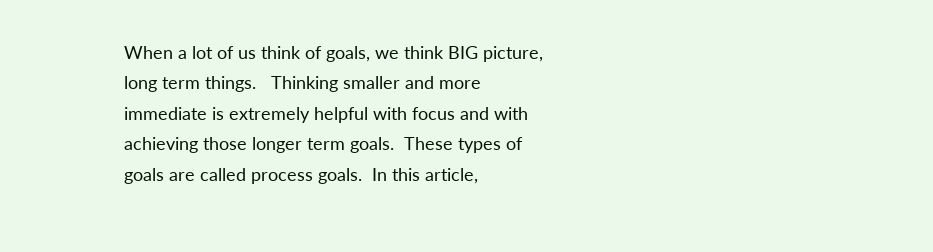When a lot of us think of goals, we think BIG picture, long term things.   Thinking smaller and more immediate is extremely helpful with focus and with achieving those longer term goals.  These types of goals are called process goals.  In this article,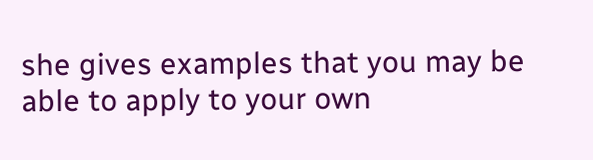she gives examples that you may be able to apply to your own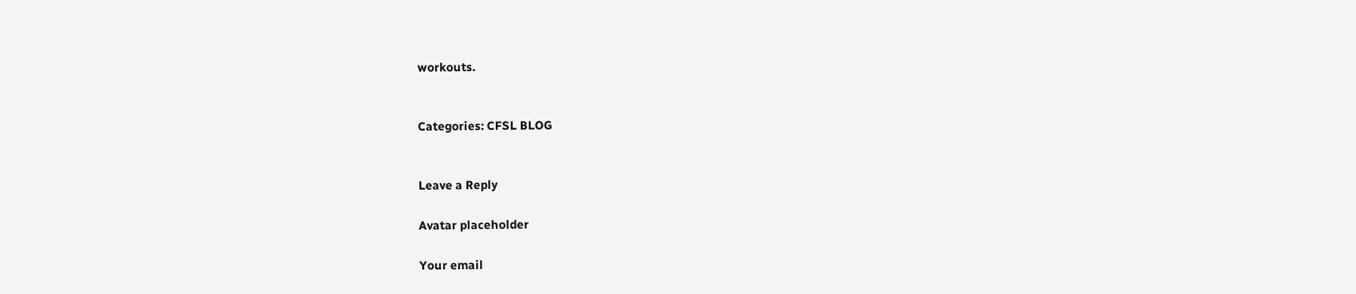workouts.


Categories: CFSL BLOG


Leave a Reply

Avatar placeholder

Your email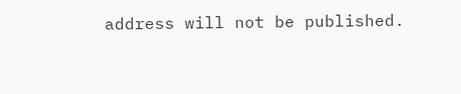address will not be published.